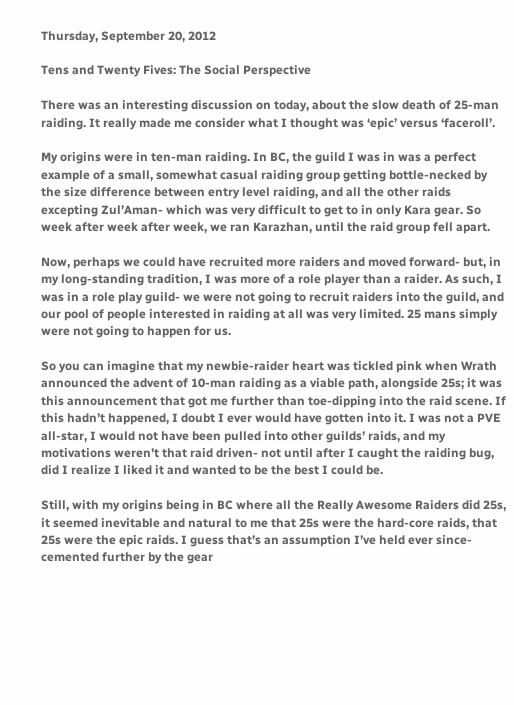Thursday, September 20, 2012

Tens and Twenty Fives: The Social Perspective

There was an interesting discussion on today, about the slow death of 25-man raiding. It really made me consider what I thought was ‘epic’ versus ‘faceroll’.

My origins were in ten-man raiding. In BC, the guild I was in was a perfect example of a small, somewhat casual raiding group getting bottle-necked by the size difference between entry level raiding, and all the other raids excepting Zul’Aman- which was very difficult to get to in only Kara gear. So week after week after week, we ran Karazhan, until the raid group fell apart.

Now, perhaps we could have recruited more raiders and moved forward- but, in my long-standing tradition, I was more of a role player than a raider. As such, I was in a role play guild- we were not going to recruit raiders into the guild, and our pool of people interested in raiding at all was very limited. 25 mans simply were not going to happen for us.

So you can imagine that my newbie-raider heart was tickled pink when Wrath announced the advent of 10-man raiding as a viable path, alongside 25s; it was this announcement that got me further than toe-dipping into the raid scene. If this hadn’t happened, I doubt I ever would have gotten into it. I was not a PVE all-star, I would not have been pulled into other guilds’ raids, and my motivations weren’t that raid driven- not until after I caught the raiding bug, did I realize I liked it and wanted to be the best I could be.

Still, with my origins being in BC where all the Really Awesome Raiders did 25s, it seemed inevitable and natural to me that 25s were the hard-core raids, that 25s were the epic raids. I guess that’s an assumption I’ve held ever since- cemented further by the gear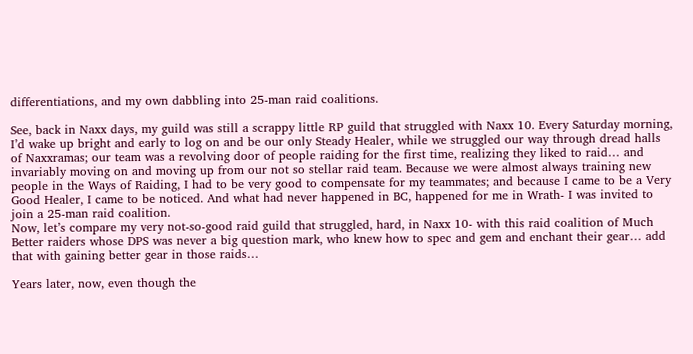differentiations, and my own dabbling into 25-man raid coalitions.

See, back in Naxx days, my guild was still a scrappy little RP guild that struggled with Naxx 10. Every Saturday morning, I’d wake up bright and early to log on and be our only Steady Healer, while we struggled our way through dread halls of Naxxramas; our team was a revolving door of people raiding for the first time, realizing they liked to raid… and invariably moving on and moving up from our not so stellar raid team. Because we were almost always training new people in the Ways of Raiding, I had to be very good to compensate for my teammates; and because I came to be a Very Good Healer, I came to be noticed. And what had never happened in BC, happened for me in Wrath- I was invited to join a 25-man raid coalition.
Now, let’s compare my very not-so-good raid guild that struggled, hard, in Naxx 10- with this raid coalition of Much Better raiders whose DPS was never a big question mark, who knew how to spec and gem and enchant their gear… add that with gaining better gear in those raids…

Years later, now, even though the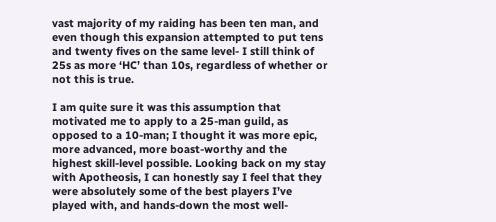vast majority of my raiding has been ten man, and even though this expansion attempted to put tens and twenty fives on the same level- I still think of 25s as more ‘HC’ than 10s, regardless of whether or not this is true.

I am quite sure it was this assumption that motivated me to apply to a 25-man guild, as opposed to a 10-man; I thought it was more epic, more advanced, more boast-worthy and the highest skill-level possible. Looking back on my stay with Apotheosis, I can honestly say I feel that they were absolutely some of the best players I’ve played with, and hands-down the most well-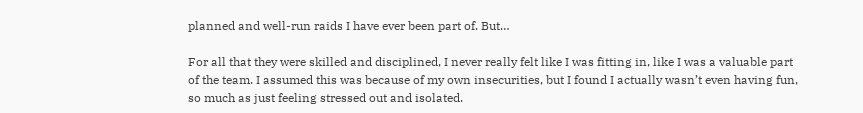planned and well-run raids I have ever been part of. But…

For all that they were skilled and disciplined, I never really felt like I was fitting in, like I was a valuable part of the team. I assumed this was because of my own insecurities, but I found I actually wasn’t even having fun, so much as just feeling stressed out and isolated.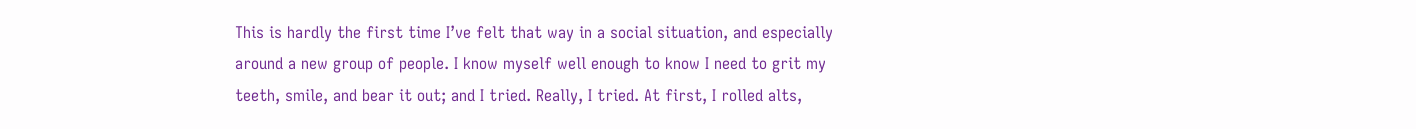This is hardly the first time I’ve felt that way in a social situation, and especially around a new group of people. I know myself well enough to know I need to grit my teeth, smile, and bear it out; and I tried. Really, I tried. At first, I rolled alts,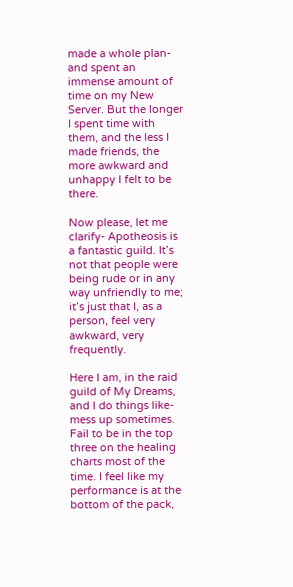made a whole plan- and spent an immense amount of time on my New Server. But the longer I spent time with them, and the less I made friends, the more awkward and unhappy I felt to be there.

Now please, let me clarify- Apotheosis is a fantastic guild. It’s not that people were being rude or in any way unfriendly to me; it’s just that I, as a person, feel very awkward, very frequently.

Here I am, in the raid guild of My Dreams, and I do things like- mess up sometimes. Fail to be in the top three on the healing charts most of the time. I feel like my performance is at the bottom of the pack,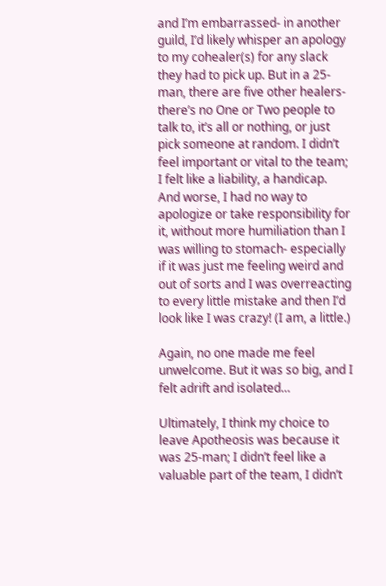and I’m embarrassed- in another guild, I’d likely whisper an apology to my cohealer(s) for any slack they had to pick up. But in a 25-man, there are five other healers- there’s no One or Two people to talk to, it’s all or nothing, or just pick someone at random. I didn’t feel important or vital to the team; I felt like a liability, a handicap.
And worse, I had no way to apologize or take responsibility for it, without more humiliation than I was willing to stomach- especially if it was just me feeling weird and out of sorts and I was overreacting to every little mistake and then I’d look like I was crazy! (I am, a little.)

Again, no one made me feel unwelcome. But it was so big, and I felt adrift and isolated…

Ultimately, I think my choice to leave Apotheosis was because it was 25-man; I didn’t feel like a valuable part of the team, I didn’t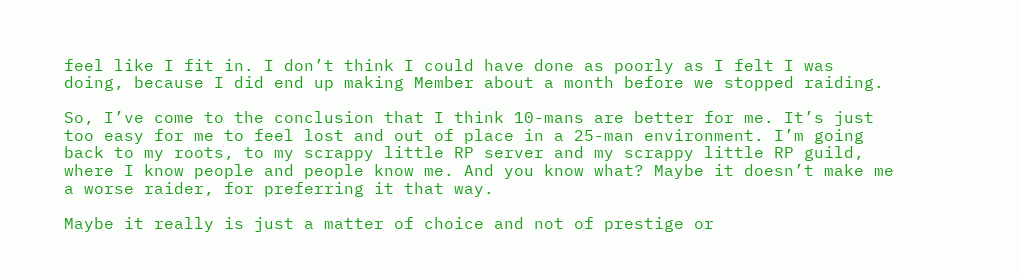feel like I fit in. I don’t think I could have done as poorly as I felt I was doing, because I did end up making Member about a month before we stopped raiding.

So, I’ve come to the conclusion that I think 10-mans are better for me. It’s just too easy for me to feel lost and out of place in a 25-man environment. I’m going back to my roots, to my scrappy little RP server and my scrappy little RP guild, where I know people and people know me. And you know what? Maybe it doesn’t make me a worse raider, for preferring it that way.

Maybe it really is just a matter of choice and not of prestige or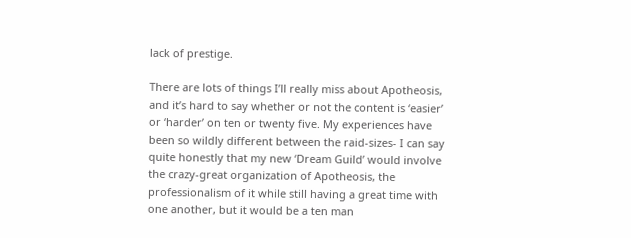lack of prestige.

There are lots of things I’ll really miss about Apotheosis, and it’s hard to say whether or not the content is ‘easier’ or ‘harder’ on ten or twenty five. My experiences have been so wildly different between the raid-sizes- I can say quite honestly that my new ‘Dream Guild’ would involve the crazy-great organization of Apotheosis, the professionalism of it while still having a great time with one another, but it would be a ten man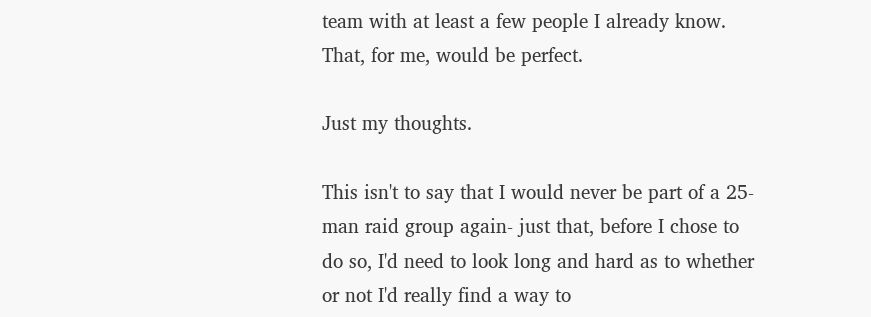team with at least a few people I already know. That, for me, would be perfect.

Just my thoughts.

This isn't to say that I would never be part of a 25-man raid group again- just that, before I chose to do so, I'd need to look long and hard as to whether or not I'd really find a way to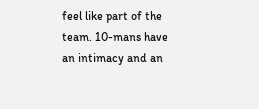feel like part of the team. 10-mans have an intimacy and an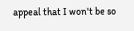appeal that I won't be so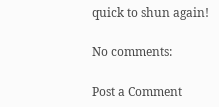quick to shun again!

No comments:

Post a Comment